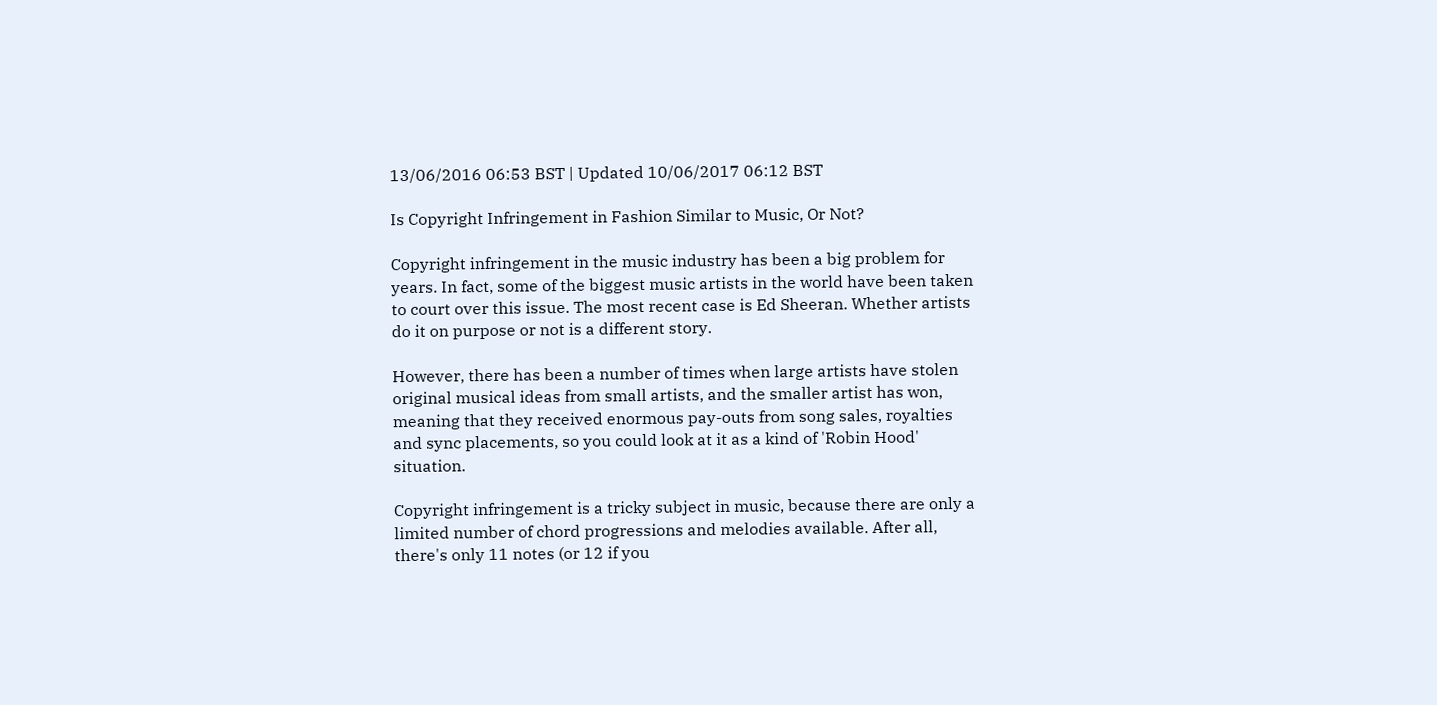13/06/2016 06:53 BST | Updated 10/06/2017 06:12 BST

Is Copyright Infringement in Fashion Similar to Music, Or Not?

Copyright infringement in the music industry has been a big problem for years. In fact, some of the biggest music artists in the world have been taken to court over this issue. The most recent case is Ed Sheeran. Whether artists do it on purpose or not is a different story.

However, there has been a number of times when large artists have stolen original musical ideas from small artists, and the smaller artist has won, meaning that they received enormous pay-outs from song sales, royalties and sync placements, so you could look at it as a kind of 'Robin Hood' situation.

Copyright infringement is a tricky subject in music, because there are only a limited number of chord progressions and melodies available. After all, there's only 11 notes (or 12 if you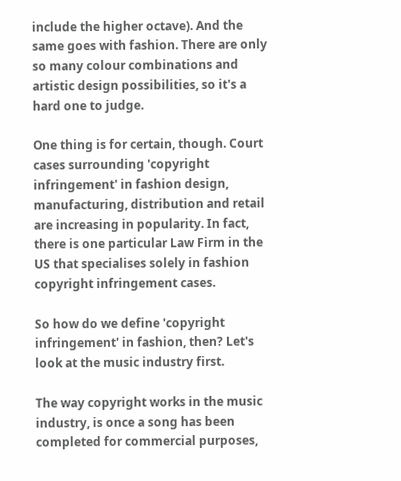include the higher octave). And the same goes with fashion. There are only so many colour combinations and artistic design possibilities, so it's a hard one to judge.

One thing is for certain, though. Court cases surrounding 'copyright infringement' in fashion design, manufacturing, distribution and retail are increasing in popularity. In fact, there is one particular Law Firm in the US that specialises solely in fashion copyright infringement cases.

So how do we define 'copyright infringement' in fashion, then? Let's look at the music industry first.

The way copyright works in the music industry, is once a song has been completed for commercial purposes,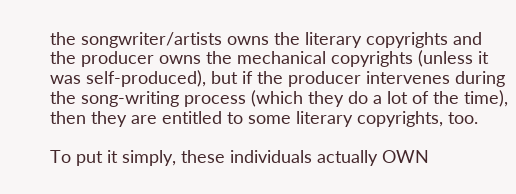the songwriter/artists owns the literary copyrights and the producer owns the mechanical copyrights (unless it was self-produced), but if the producer intervenes during the song-writing process (which they do a lot of the time), then they are entitled to some literary copyrights, too.

To put it simply, these individuals actually OWN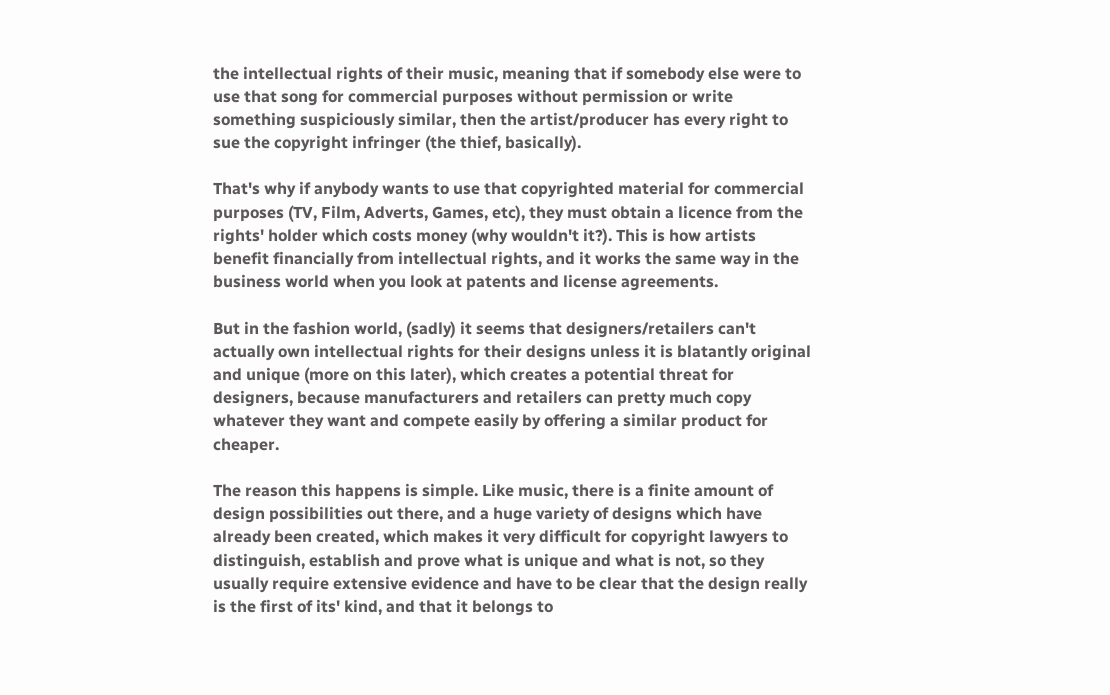the intellectual rights of their music, meaning that if somebody else were to use that song for commercial purposes without permission or write something suspiciously similar, then the artist/producer has every right to sue the copyright infringer (the thief, basically).

That's why if anybody wants to use that copyrighted material for commercial purposes (TV, Film, Adverts, Games, etc), they must obtain a licence from the rights' holder which costs money (why wouldn't it?). This is how artists benefit financially from intellectual rights, and it works the same way in the business world when you look at patents and license agreements.

But in the fashion world, (sadly) it seems that designers/retailers can't actually own intellectual rights for their designs unless it is blatantly original and unique (more on this later), which creates a potential threat for designers, because manufacturers and retailers can pretty much copy whatever they want and compete easily by offering a similar product for cheaper.

The reason this happens is simple. Like music, there is a finite amount of design possibilities out there, and a huge variety of designs which have already been created, which makes it very difficult for copyright lawyers to distinguish, establish and prove what is unique and what is not, so they usually require extensive evidence and have to be clear that the design really is the first of its' kind, and that it belongs to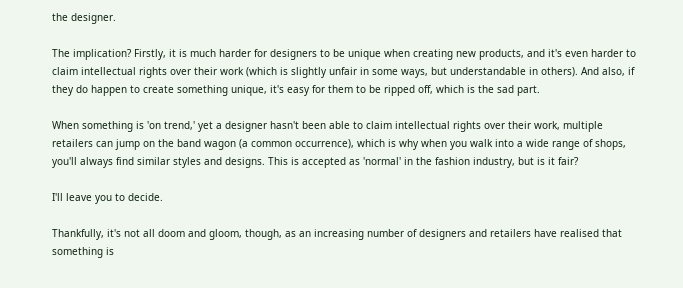the designer.

The implication? Firstly, it is much harder for designers to be unique when creating new products, and it's even harder to claim intellectual rights over their work (which is slightly unfair in some ways, but understandable in others). And also, if they do happen to create something unique, it's easy for them to be ripped off, which is the sad part.

When something is 'on trend,' yet a designer hasn't been able to claim intellectual rights over their work, multiple retailers can jump on the band wagon (a common occurrence), which is why when you walk into a wide range of shops, you'll always find similar styles and designs. This is accepted as 'normal' in the fashion industry, but is it fair?

I'll leave you to decide.

Thankfully, it's not all doom and gloom, though, as an increasing number of designers and retailers have realised that something is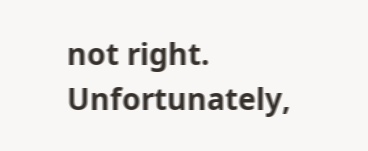not right. Unfortunately,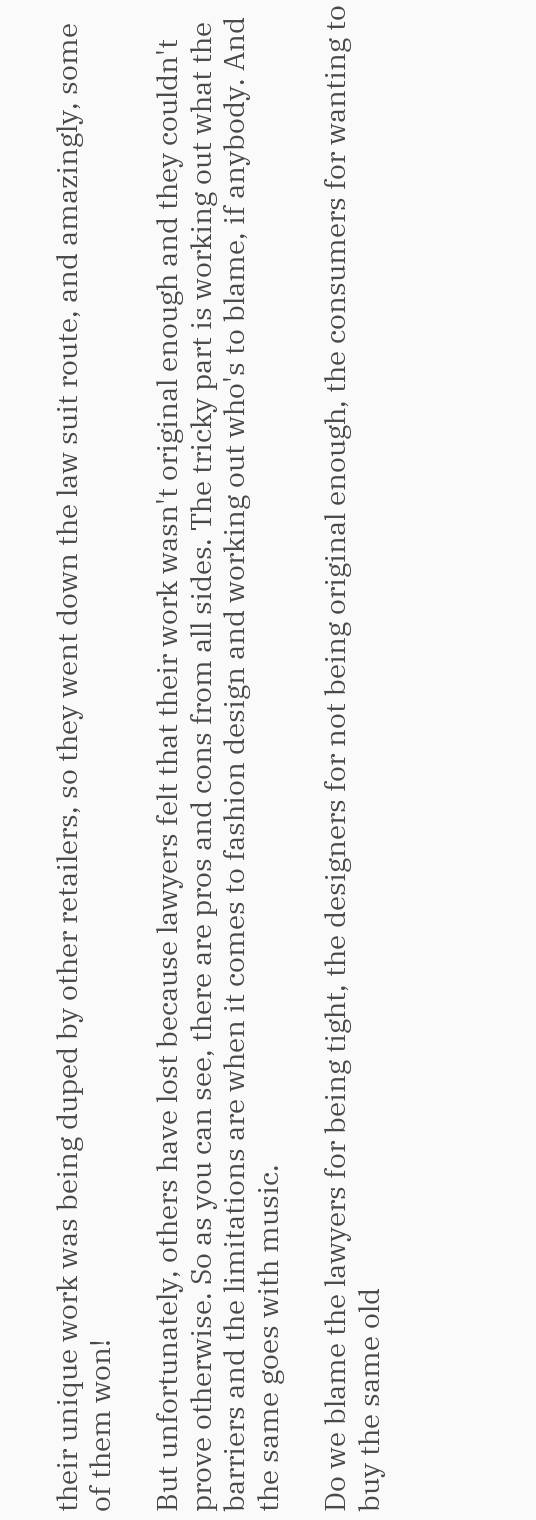their unique work was being duped by other retailers, so they went down the law suit route, and amazingly, some of them won!

But unfortunately, others have lost because lawyers felt that their work wasn't original enough and they couldn't prove otherwise. So as you can see, there are pros and cons from all sides. The tricky part is working out what the barriers and the limitations are when it comes to fashion design and working out who's to blame, if anybody. And the same goes with music.

Do we blame the lawyers for being tight, the designers for not being original enough, the consumers for wanting to buy the same old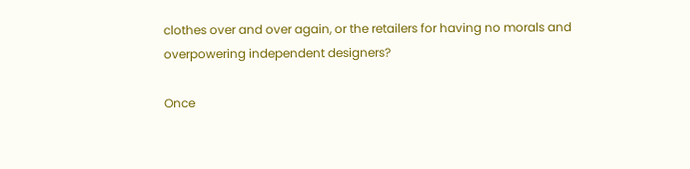clothes over and over again, or the retailers for having no morals and overpowering independent designers?

Once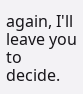again, I'll leave you to decide.